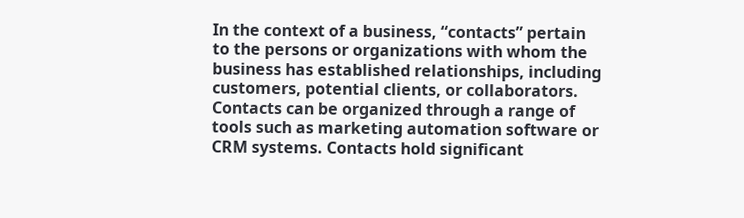In the context of a business, “contacts” pertain to the persons or organizations with whom the business has established relationships, including customers, potential clients, or collaborators. Contacts can be organized through a range of tools such as marketing automation software or CRM systems. Contacts hold significant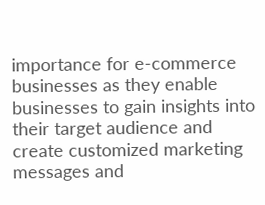importance for e-commerce businesses as they enable businesses to gain insights into their target audience and create customized marketing messages and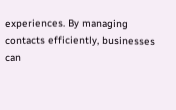experiences. By managing contacts efficiently, businesses can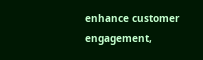enhance customer engagement,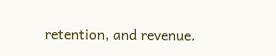retention, and revenue.